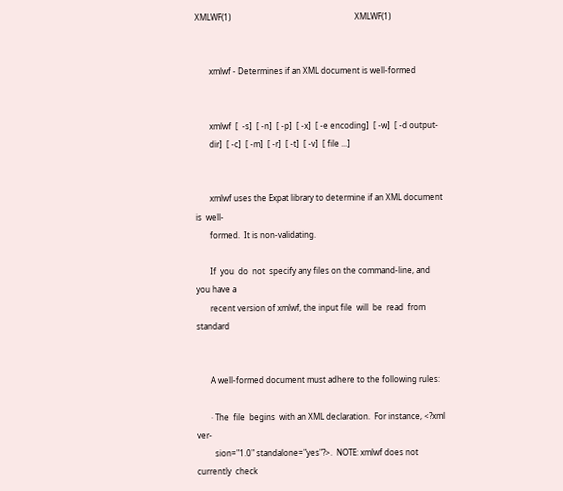XMLWF(1)                                                              XMLWF(1)


       xmlwf - Determines if an XML document is well-formed


       xmlwf  [  -s]  [ -n]  [ -p]  [ -x]  [ -e encoding]  [ -w]  [ -d output-
       dir]  [ -c]  [ -m]  [ -r]  [ -t]  [ -v]  [ file ...]


       xmlwf uses the Expat library to determine if an XML document  is  well-
       formed.  It is non-validating.

       If  you  do  not  specify any files on the command-line, and you have a
       recent version of xmlwf, the input file  will  be  read  from  standard


       A well-formed document must adhere to the following rules:

       · The  file  begins  with an XML declaration.  For instance, <?xml ver-
         sion="1.0" standalone="yes"?>.  NOTE: xmlwf does not currently  check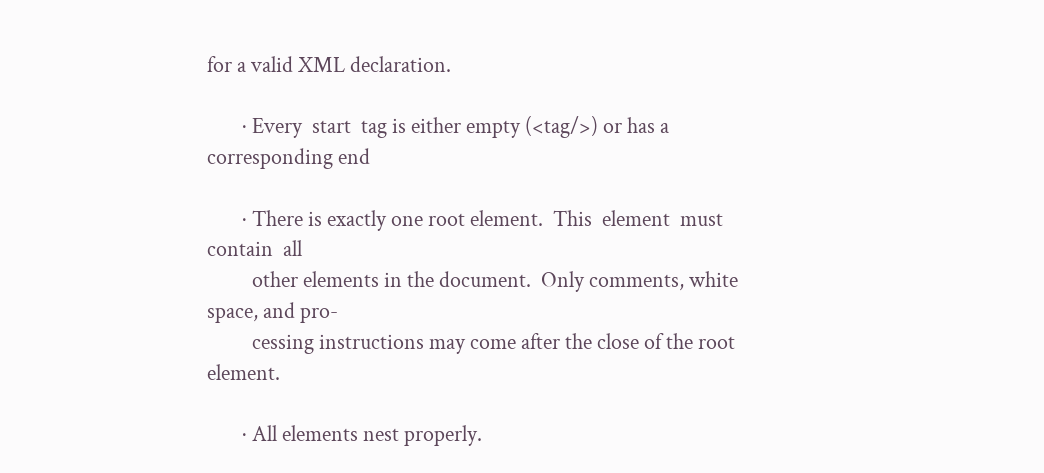for a valid XML declaration.

       · Every  start  tag is either empty (<tag/>) or has a corresponding end

       · There is exactly one root element.  This  element  must  contain  all
         other elements in the document.  Only comments, white space, and pro-
         cessing instructions may come after the close of the root element.

       · All elements nest properly.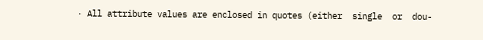· All attribute values are enclosed in quotes (either  single  or  dou-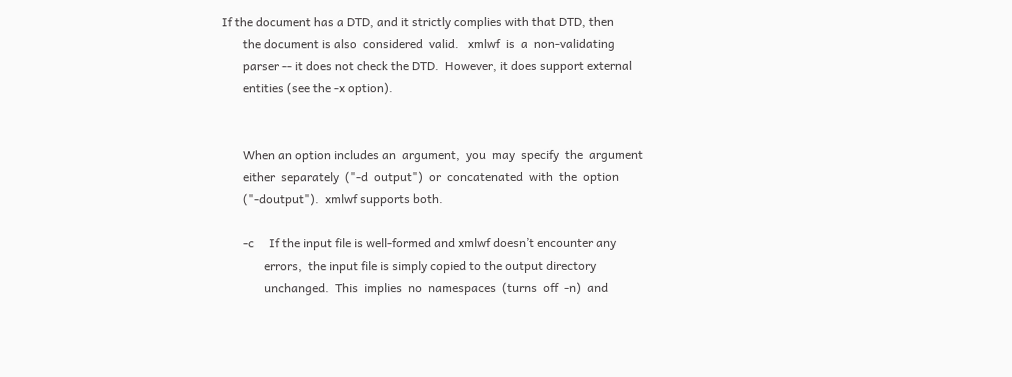If the document has a DTD, and it strictly complies with that DTD, then
       the document is also  considered  valid.   xmlwf  is  a  non-validating
       parser -- it does not check the DTD.  However, it does support external
       entities (see the -x option).


       When an option includes an  argument,  you  may  specify  the  argument
       either  separately  ("-d  output")  or  concatenated  with  the  option
       ("-doutput").  xmlwf supports both.

       -c     If the input file is well-formed and xmlwf doesn’t encounter any
              errors,  the input file is simply copied to the output directory
              unchanged.  This  implies  no  namespaces  (turns  off  -n)  and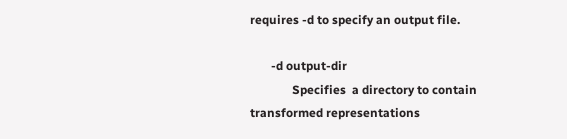requires -d to specify an output file.

       -d output-dir
              Specifies  a directory to contain transformed representations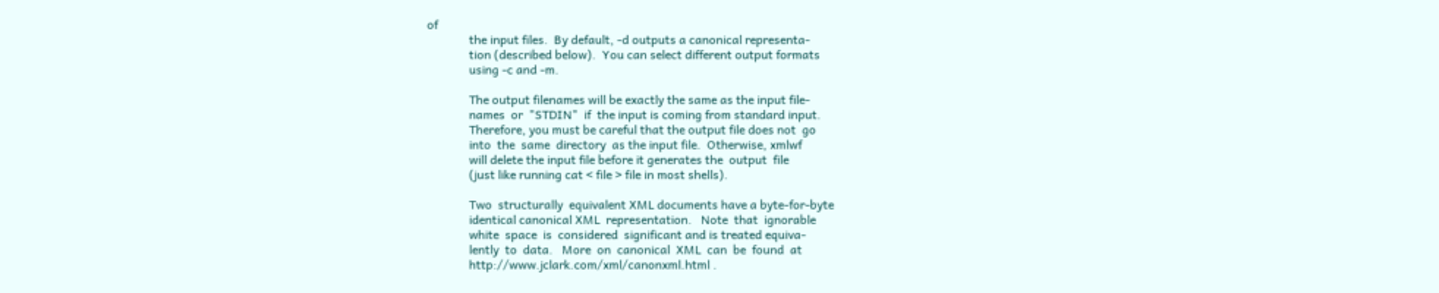of
              the input files.  By default, -d outputs a canonical representa-
              tion (described below).  You can select different output formats
              using -c and -m.

              The output filenames will be exactly the same as the input file-
              names  or  "STDIN"  if  the input is coming from standard input.
              Therefore, you must be careful that the output file does not  go
              into  the  same  directory  as the input file.  Otherwise, xmlwf
              will delete the input file before it generates the  output  file
              (just like running cat < file > file in most shells).

              Two  structurally  equivalent XML documents have a byte-for-byte
              identical canonical XML  representation.   Note  that  ignorable
              white  space  is  considered  significant and is treated equiva-
              lently  to  data.   More  on  canonical  XML  can  be  found  at
              http://www.jclark.com/xml/canonxml.html .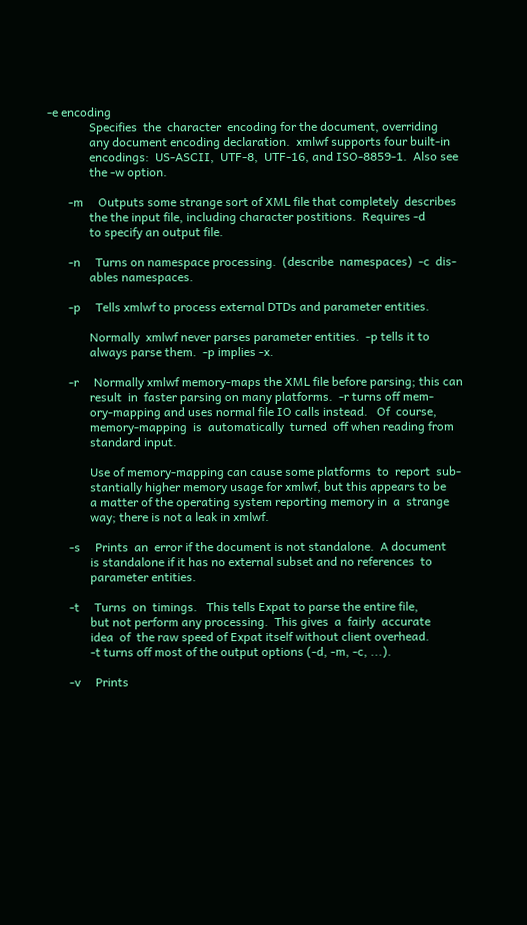-e encoding
              Specifies  the  character  encoding for the document, overriding
              any document encoding declaration.  xmlwf supports four built-in
              encodings:  US-ASCII,  UTF-8,  UTF-16, and ISO-8859-1.  Also see
              the -w option.

       -m     Outputs some strange sort of XML file that completely  describes
              the the input file, including character postitions.  Requires -d
              to specify an output file.

       -n     Turns on namespace processing.  (describe  namespaces)  -c  dis-
              ables namespaces.

       -p     Tells xmlwf to process external DTDs and parameter entities.

              Normally  xmlwf never parses parameter entities.  -p tells it to
              always parse them.  -p implies -x.

       -r     Normally xmlwf memory-maps the XML file before parsing; this can
              result  in  faster parsing on many platforms.  -r turns off mem-
              ory-mapping and uses normal file IO calls instead.   Of  course,
              memory-mapping  is  automatically  turned  off when reading from
              standard input.

              Use of memory-mapping can cause some platforms  to  report  sub-
              stantially higher memory usage for xmlwf, but this appears to be
              a matter of the operating system reporting memory in  a  strange
              way; there is not a leak in xmlwf.

       -s     Prints  an  error if the document is not standalone.  A document
              is standalone if it has no external subset and no references  to
              parameter entities.

       -t     Turns  on  timings.   This tells Expat to parse the entire file,
              but not perform any processing.  This gives  a  fairly  accurate
              idea  of  the raw speed of Expat itself without client overhead.
              -t turns off most of the output options (-d, -m, -c, ...).

       -v     Prints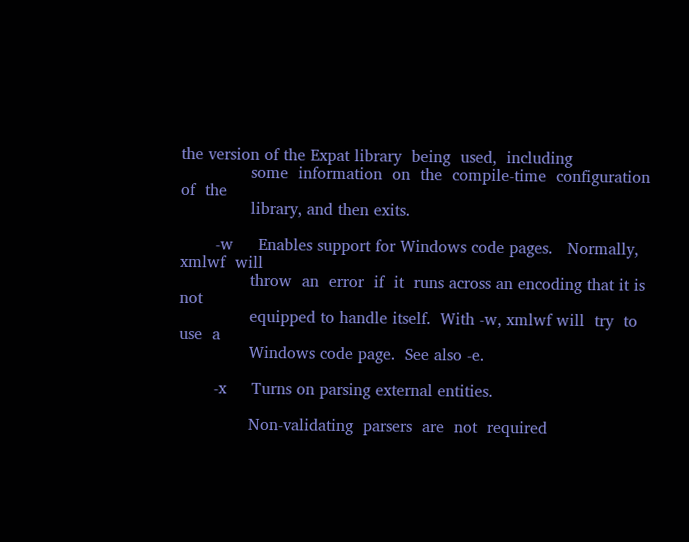the version of the Expat library  being  used,  including
              some  information  on  the  compile-time  configuration  of  the
              library, and then exits.

       -w     Enables support for Windows code pages.   Normally,  xmlwf  will
              throw  an  error  if  it  runs across an encoding that it is not
              equipped to handle itself.  With -w, xmlwf will  try  to  use  a
              Windows code page.  See also -e.

       -x     Turns on parsing external entities.

              Non-validating  parsers  are  not  required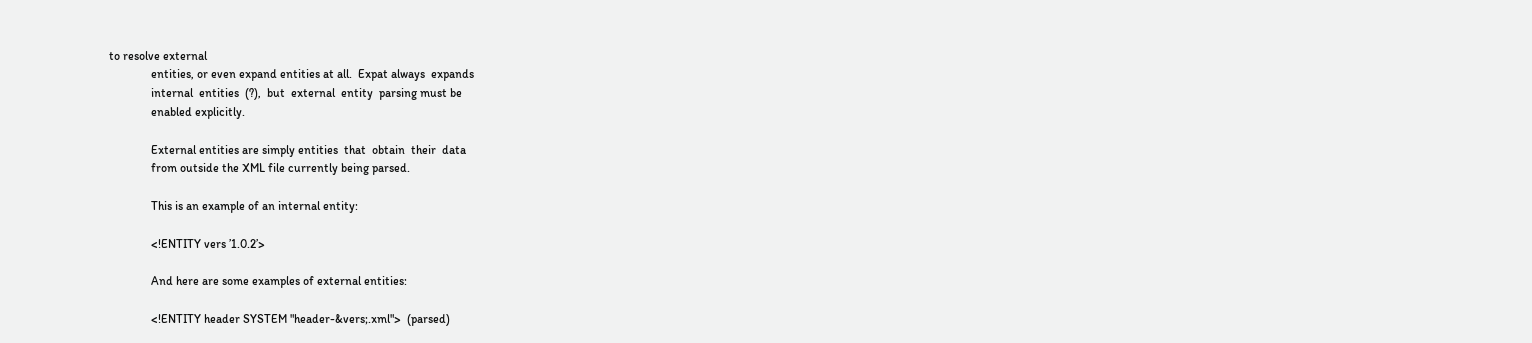to resolve external
              entities, or even expand entities at all.  Expat always  expands
              internal  entities  (?),  but  external  entity  parsing must be
              enabled explicitly.

              External entities are simply entities  that  obtain  their  data
              from outside the XML file currently being parsed.

              This is an example of an internal entity:

              <!ENTITY vers ’1.0.2’>

              And here are some examples of external entities:

              <!ENTITY header SYSTEM "header-&vers;.xml">  (parsed)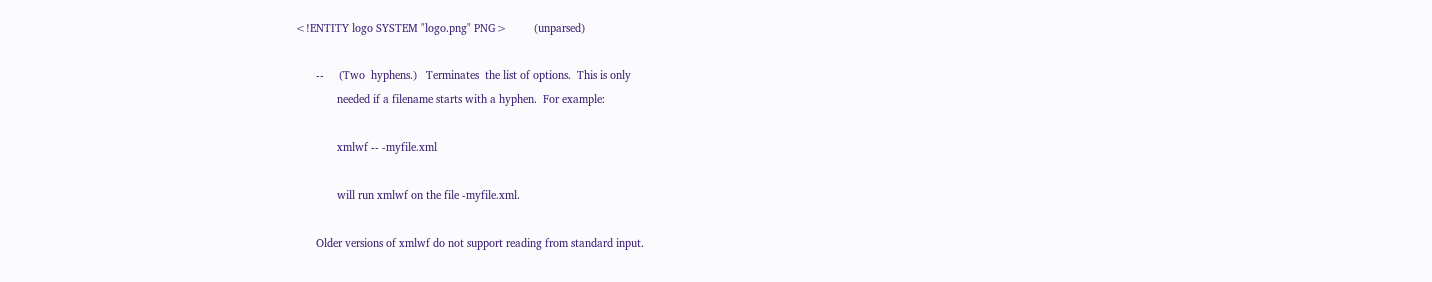<!ENTITY logo SYSTEM "logo.png" PNG>         (unparsed)

       --     (Two  hyphens.)   Terminates  the list of options.  This is only
              needed if a filename starts with a hyphen.  For example:

              xmlwf -- -myfile.xml

              will run xmlwf on the file -myfile.xml.

       Older versions of xmlwf do not support reading from standard input.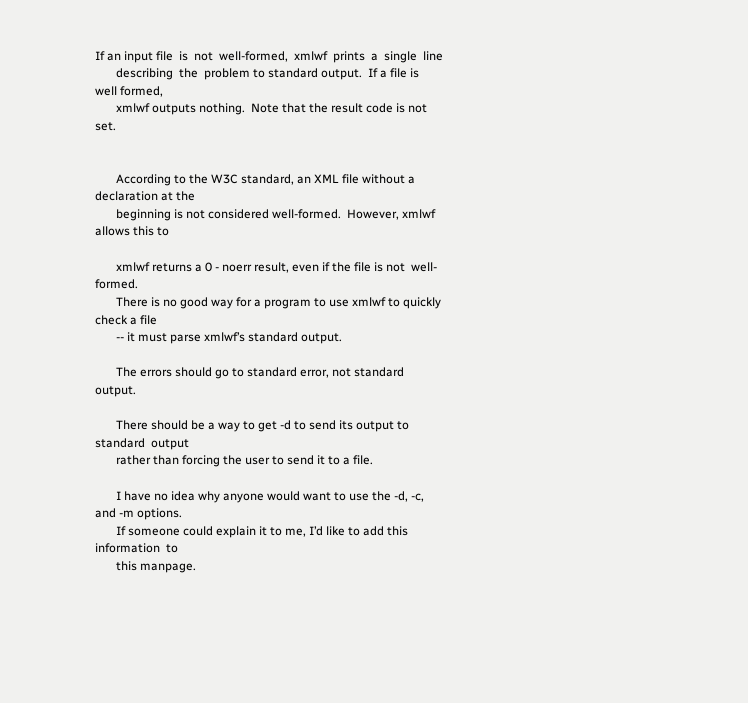If an input file  is  not  well-formed,  xmlwf  prints  a  single  line
       describing  the  problem to standard output.  If a file is well formed,
       xmlwf outputs nothing.  Note that the result code is not set.


       According to the W3C standard, an XML file without a declaration at the
       beginning is not considered well-formed.  However, xmlwf allows this to

       xmlwf returns a 0 - noerr result, even if the file is not  well-formed.
       There is no good way for a program to use xmlwf to quickly check a file
       -- it must parse xmlwf’s standard output.

       The errors should go to standard error, not standard output.

       There should be a way to get -d to send its output to  standard  output
       rather than forcing the user to send it to a file.

       I have no idea why anyone would want to use the -d, -c, and -m options.
       If someone could explain it to me, I’d like to add this information  to
       this manpage.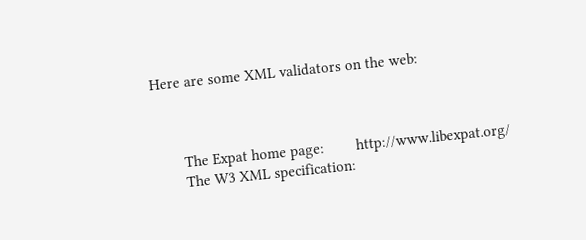Here are some XML validators on the web:



       The Expat home page:        http://www.libexpat.org/
       The W3 XML specification: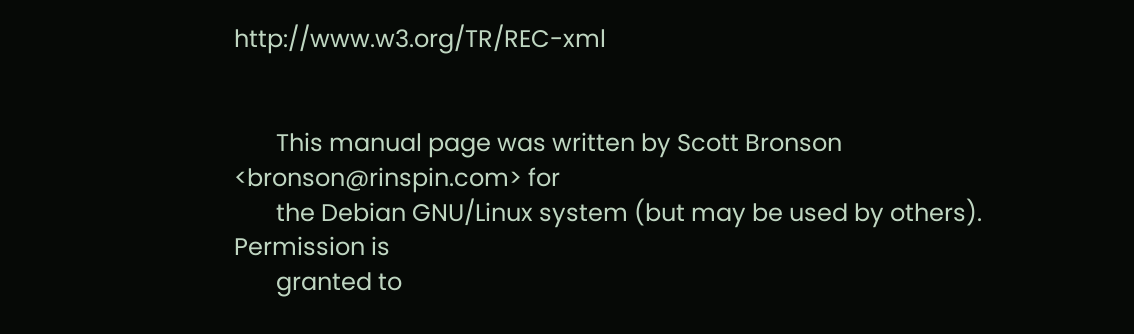http://www.w3.org/TR/REC-xml


       This manual page was written by Scott Bronson <bronson@rinspin.com> for
       the Debian GNU/Linux system (but may be used by others).  Permission is
       granted to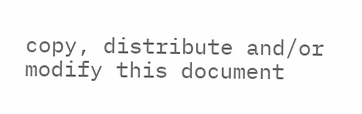copy, distribute and/or modify this document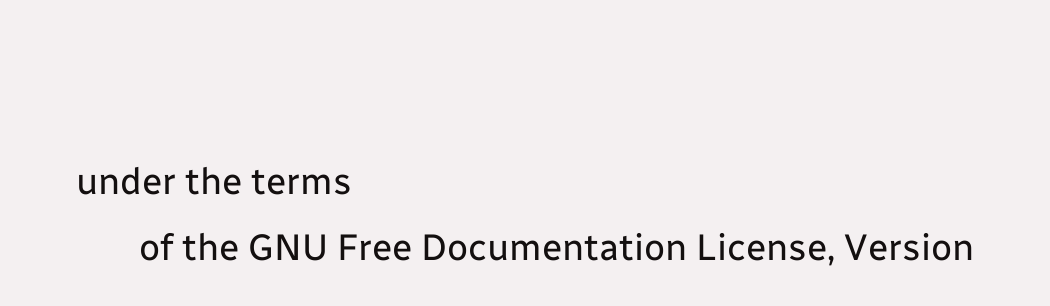under the terms
       of the GNU Free Documentation License, Version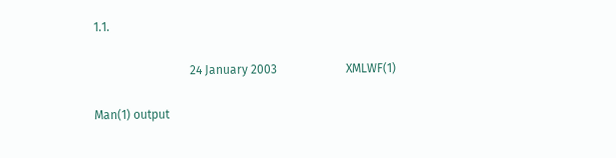1.1.

                                24 January 2003                       XMLWF(1)

Man(1) output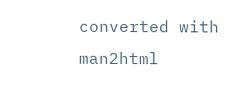converted with man2html